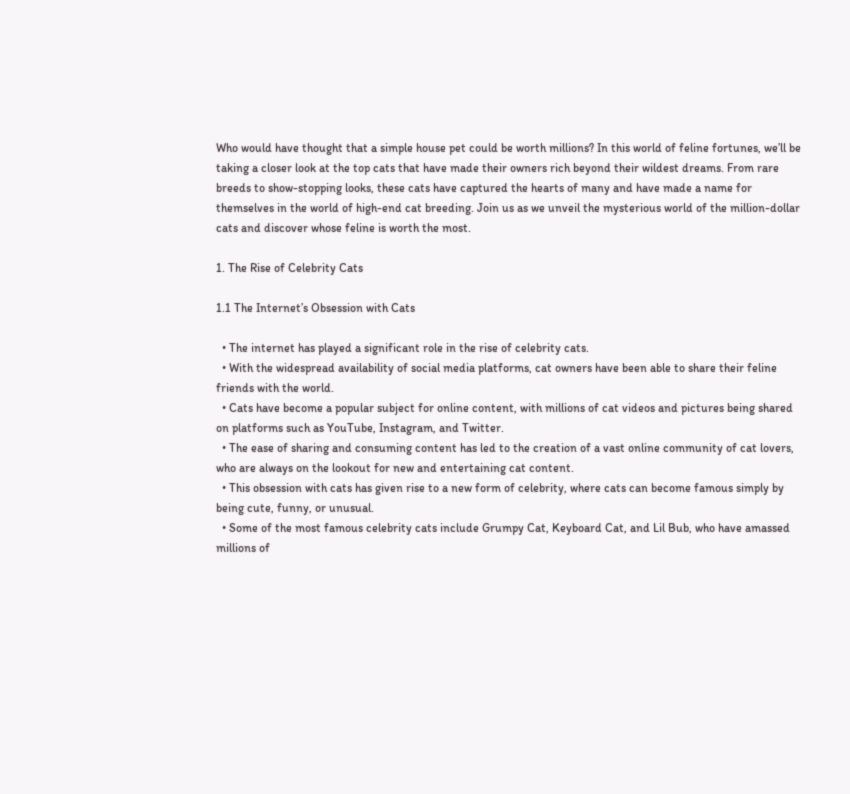Who would have thought that a simple house pet could be worth millions? In this world of feline fortunes, we’ll be taking a closer look at the top cats that have made their owners rich beyond their wildest dreams. From rare breeds to show-stopping looks, these cats have captured the hearts of many and have made a name for themselves in the world of high-end cat breeding. Join us as we unveil the mysterious world of the million-dollar cats and discover whose feline is worth the most.

1. The Rise of Celebrity Cats

1.1 The Internet’s Obsession with Cats

  • The internet has played a significant role in the rise of celebrity cats.
  • With the widespread availability of social media platforms, cat owners have been able to share their feline friends with the world.
  • Cats have become a popular subject for online content, with millions of cat videos and pictures being shared on platforms such as YouTube, Instagram, and Twitter.
  • The ease of sharing and consuming content has led to the creation of a vast online community of cat lovers, who are always on the lookout for new and entertaining cat content.
  • This obsession with cats has given rise to a new form of celebrity, where cats can become famous simply by being cute, funny, or unusual.
  • Some of the most famous celebrity cats include Grumpy Cat, Keyboard Cat, and Lil Bub, who have amassed millions of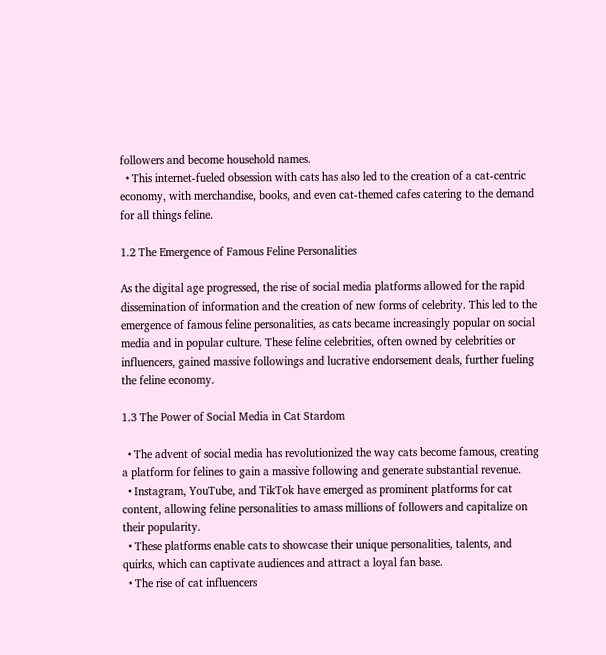followers and become household names.
  • This internet-fueled obsession with cats has also led to the creation of a cat-centric economy, with merchandise, books, and even cat-themed cafes catering to the demand for all things feline.

1.2 The Emergence of Famous Feline Personalities

As the digital age progressed, the rise of social media platforms allowed for the rapid dissemination of information and the creation of new forms of celebrity. This led to the emergence of famous feline personalities, as cats became increasingly popular on social media and in popular culture. These feline celebrities, often owned by celebrities or influencers, gained massive followings and lucrative endorsement deals, further fueling the feline economy.

1.3 The Power of Social Media in Cat Stardom

  • The advent of social media has revolutionized the way cats become famous, creating a platform for felines to gain a massive following and generate substantial revenue.
  • Instagram, YouTube, and TikTok have emerged as prominent platforms for cat content, allowing feline personalities to amass millions of followers and capitalize on their popularity.
  • These platforms enable cats to showcase their unique personalities, talents, and quirks, which can captivate audiences and attract a loyal fan base.
  • The rise of cat influencers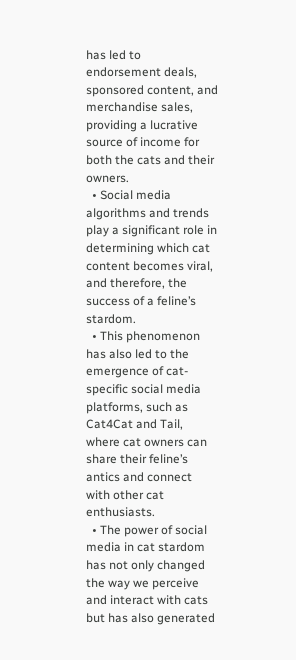has led to endorsement deals, sponsored content, and merchandise sales, providing a lucrative source of income for both the cats and their owners.
  • Social media algorithms and trends play a significant role in determining which cat content becomes viral, and therefore, the success of a feline’s stardom.
  • This phenomenon has also led to the emergence of cat-specific social media platforms, such as Cat4Cat and Tail, where cat owners can share their feline’s antics and connect with other cat enthusiasts.
  • The power of social media in cat stardom has not only changed the way we perceive and interact with cats but has also generated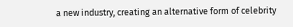a new industry, creating an alternative form of celebrity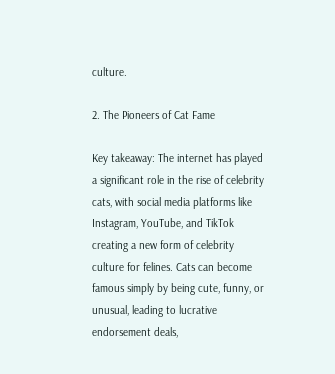culture.

2. The Pioneers of Cat Fame

Key takeaway: The internet has played a significant role in the rise of celebrity cats, with social media platforms like Instagram, YouTube, and TikTok creating a new form of celebrity culture for felines. Cats can become famous simply by being cute, funny, or unusual, leading to lucrative endorsement deals,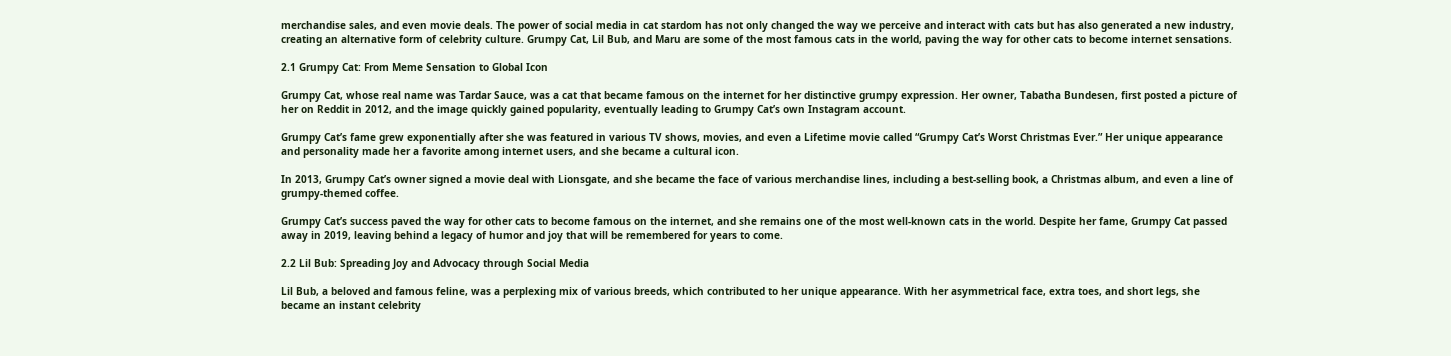merchandise sales, and even movie deals. The power of social media in cat stardom has not only changed the way we perceive and interact with cats but has also generated a new industry, creating an alternative form of celebrity culture. Grumpy Cat, Lil Bub, and Maru are some of the most famous cats in the world, paving the way for other cats to become internet sensations.

2.1 Grumpy Cat: From Meme Sensation to Global Icon

Grumpy Cat, whose real name was Tardar Sauce, was a cat that became famous on the internet for her distinctive grumpy expression. Her owner, Tabatha Bundesen, first posted a picture of her on Reddit in 2012, and the image quickly gained popularity, eventually leading to Grumpy Cat’s own Instagram account.

Grumpy Cat’s fame grew exponentially after she was featured in various TV shows, movies, and even a Lifetime movie called “Grumpy Cat’s Worst Christmas Ever.” Her unique appearance and personality made her a favorite among internet users, and she became a cultural icon.

In 2013, Grumpy Cat’s owner signed a movie deal with Lionsgate, and she became the face of various merchandise lines, including a best-selling book, a Christmas album, and even a line of grumpy-themed coffee.

Grumpy Cat’s success paved the way for other cats to become famous on the internet, and she remains one of the most well-known cats in the world. Despite her fame, Grumpy Cat passed away in 2019, leaving behind a legacy of humor and joy that will be remembered for years to come.

2.2 Lil Bub: Spreading Joy and Advocacy through Social Media

Lil Bub, a beloved and famous feline, was a perplexing mix of various breeds, which contributed to her unique appearance. With her asymmetrical face, extra toes, and short legs, she became an instant celebrity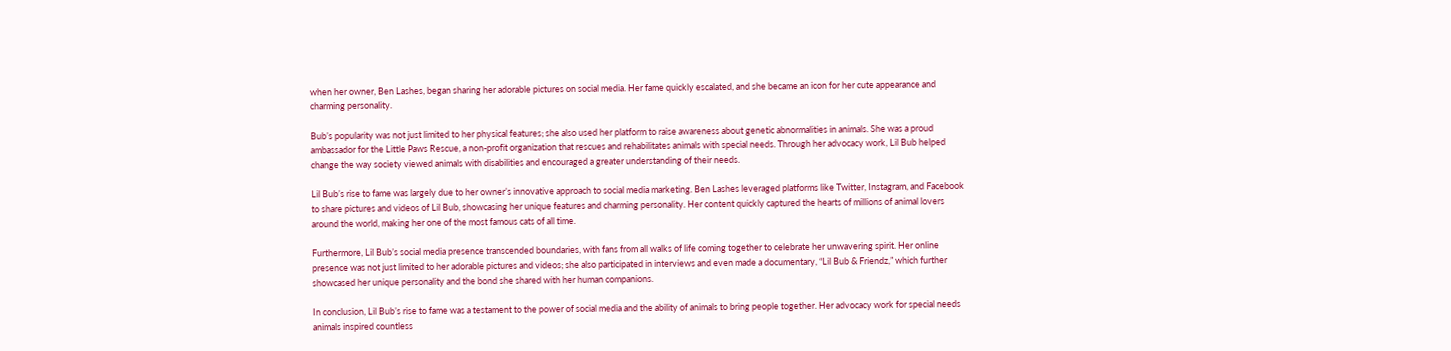when her owner, Ben Lashes, began sharing her adorable pictures on social media. Her fame quickly escalated, and she became an icon for her cute appearance and charming personality.

Bub’s popularity was not just limited to her physical features; she also used her platform to raise awareness about genetic abnormalities in animals. She was a proud ambassador for the Little Paws Rescue, a non-profit organization that rescues and rehabilitates animals with special needs. Through her advocacy work, Lil Bub helped change the way society viewed animals with disabilities and encouraged a greater understanding of their needs.

Lil Bub’s rise to fame was largely due to her owner’s innovative approach to social media marketing. Ben Lashes leveraged platforms like Twitter, Instagram, and Facebook to share pictures and videos of Lil Bub, showcasing her unique features and charming personality. Her content quickly captured the hearts of millions of animal lovers around the world, making her one of the most famous cats of all time.

Furthermore, Lil Bub’s social media presence transcended boundaries, with fans from all walks of life coming together to celebrate her unwavering spirit. Her online presence was not just limited to her adorable pictures and videos; she also participated in interviews and even made a documentary, “Lil Bub & Friendz,” which further showcased her unique personality and the bond she shared with her human companions.

In conclusion, Lil Bub’s rise to fame was a testament to the power of social media and the ability of animals to bring people together. Her advocacy work for special needs animals inspired countless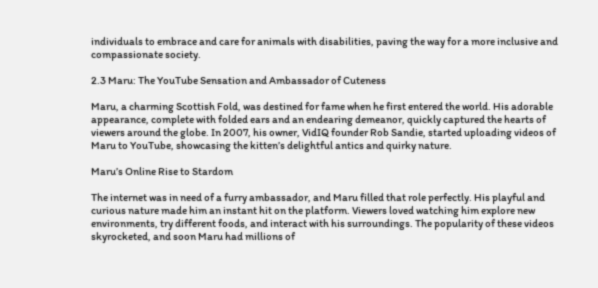individuals to embrace and care for animals with disabilities, paving the way for a more inclusive and compassionate society.

2.3 Maru: The YouTube Sensation and Ambassador of Cuteness

Maru, a charming Scottish Fold, was destined for fame when he first entered the world. His adorable appearance, complete with folded ears and an endearing demeanor, quickly captured the hearts of viewers around the globe. In 2007, his owner, VidIQ founder Rob Sandie, started uploading videos of Maru to YouTube, showcasing the kitten’s delightful antics and quirky nature.

Maru’s Online Rise to Stardom

The internet was in need of a furry ambassador, and Maru filled that role perfectly. His playful and curious nature made him an instant hit on the platform. Viewers loved watching him explore new environments, try different foods, and interact with his surroundings. The popularity of these videos skyrocketed, and soon Maru had millions of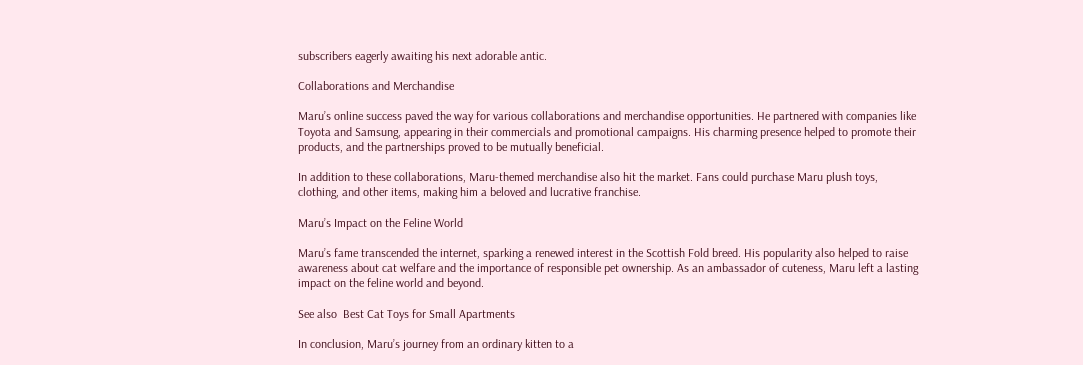subscribers eagerly awaiting his next adorable antic.

Collaborations and Merchandise

Maru’s online success paved the way for various collaborations and merchandise opportunities. He partnered with companies like Toyota and Samsung, appearing in their commercials and promotional campaigns. His charming presence helped to promote their products, and the partnerships proved to be mutually beneficial.

In addition to these collaborations, Maru-themed merchandise also hit the market. Fans could purchase Maru plush toys, clothing, and other items, making him a beloved and lucrative franchise.

Maru’s Impact on the Feline World

Maru’s fame transcended the internet, sparking a renewed interest in the Scottish Fold breed. His popularity also helped to raise awareness about cat welfare and the importance of responsible pet ownership. As an ambassador of cuteness, Maru left a lasting impact on the feline world and beyond.

See also  Best Cat Toys for Small Apartments

In conclusion, Maru’s journey from an ordinary kitten to a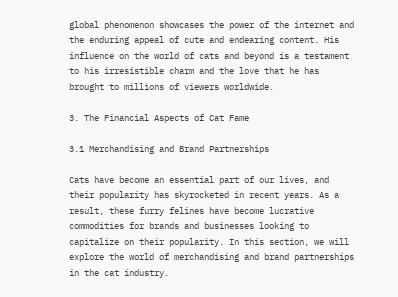global phenomenon showcases the power of the internet and the enduring appeal of cute and endearing content. His influence on the world of cats and beyond is a testament to his irresistible charm and the love that he has brought to millions of viewers worldwide.

3. The Financial Aspects of Cat Fame

3.1 Merchandising and Brand Partnerships

Cats have become an essential part of our lives, and their popularity has skyrocketed in recent years. As a result, these furry felines have become lucrative commodities for brands and businesses looking to capitalize on their popularity. In this section, we will explore the world of merchandising and brand partnerships in the cat industry.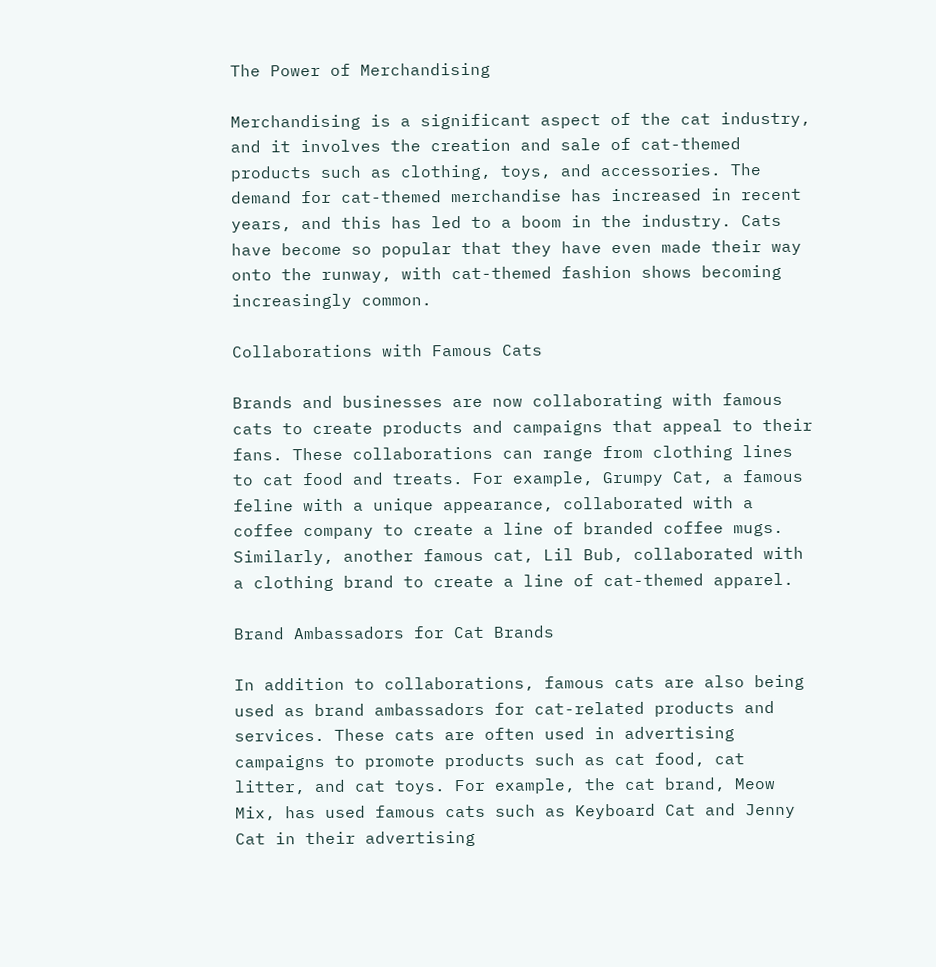The Power of Merchandising

Merchandising is a significant aspect of the cat industry, and it involves the creation and sale of cat-themed products such as clothing, toys, and accessories. The demand for cat-themed merchandise has increased in recent years, and this has led to a boom in the industry. Cats have become so popular that they have even made their way onto the runway, with cat-themed fashion shows becoming increasingly common.

Collaborations with Famous Cats

Brands and businesses are now collaborating with famous cats to create products and campaigns that appeal to their fans. These collaborations can range from clothing lines to cat food and treats. For example, Grumpy Cat, a famous feline with a unique appearance, collaborated with a coffee company to create a line of branded coffee mugs. Similarly, another famous cat, Lil Bub, collaborated with a clothing brand to create a line of cat-themed apparel.

Brand Ambassadors for Cat Brands

In addition to collaborations, famous cats are also being used as brand ambassadors for cat-related products and services. These cats are often used in advertising campaigns to promote products such as cat food, cat litter, and cat toys. For example, the cat brand, Meow Mix, has used famous cats such as Keyboard Cat and Jenny Cat in their advertising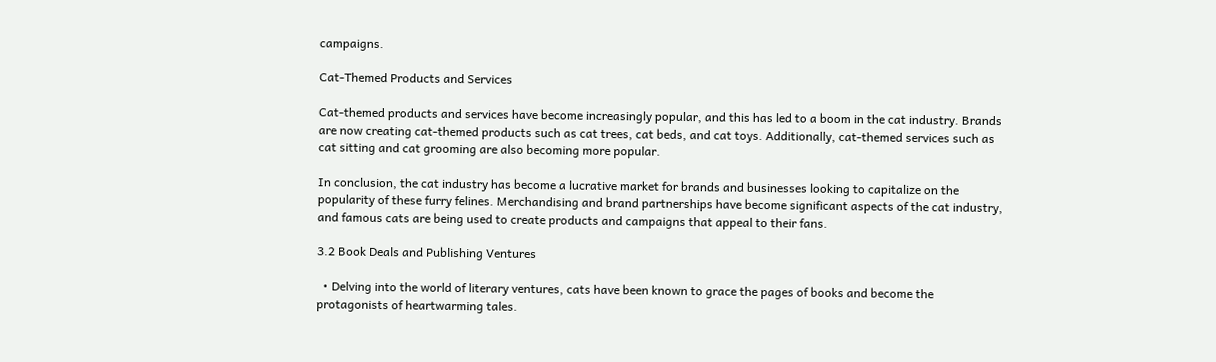campaigns.

Cat-Themed Products and Services

Cat-themed products and services have become increasingly popular, and this has led to a boom in the cat industry. Brands are now creating cat-themed products such as cat trees, cat beds, and cat toys. Additionally, cat-themed services such as cat sitting and cat grooming are also becoming more popular.

In conclusion, the cat industry has become a lucrative market for brands and businesses looking to capitalize on the popularity of these furry felines. Merchandising and brand partnerships have become significant aspects of the cat industry, and famous cats are being used to create products and campaigns that appeal to their fans.

3.2 Book Deals and Publishing Ventures

  • Delving into the world of literary ventures, cats have been known to grace the pages of books and become the protagonists of heartwarming tales.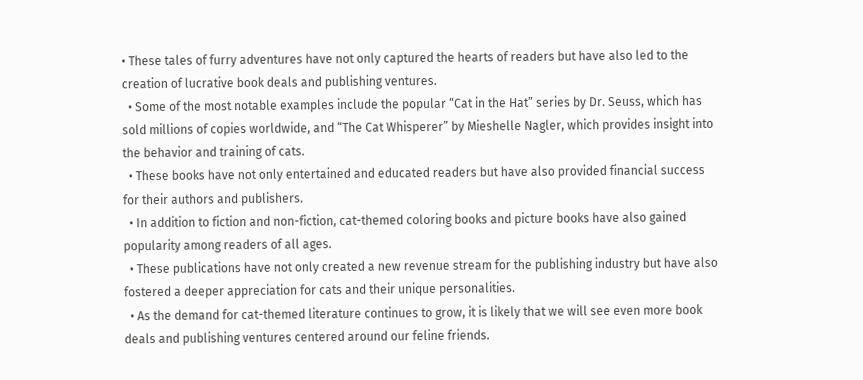• These tales of furry adventures have not only captured the hearts of readers but have also led to the creation of lucrative book deals and publishing ventures.
  • Some of the most notable examples include the popular “Cat in the Hat” series by Dr. Seuss, which has sold millions of copies worldwide, and “The Cat Whisperer” by Mieshelle Nagler, which provides insight into the behavior and training of cats.
  • These books have not only entertained and educated readers but have also provided financial success for their authors and publishers.
  • In addition to fiction and non-fiction, cat-themed coloring books and picture books have also gained popularity among readers of all ages.
  • These publications have not only created a new revenue stream for the publishing industry but have also fostered a deeper appreciation for cats and their unique personalities.
  • As the demand for cat-themed literature continues to grow, it is likely that we will see even more book deals and publishing ventures centered around our feline friends.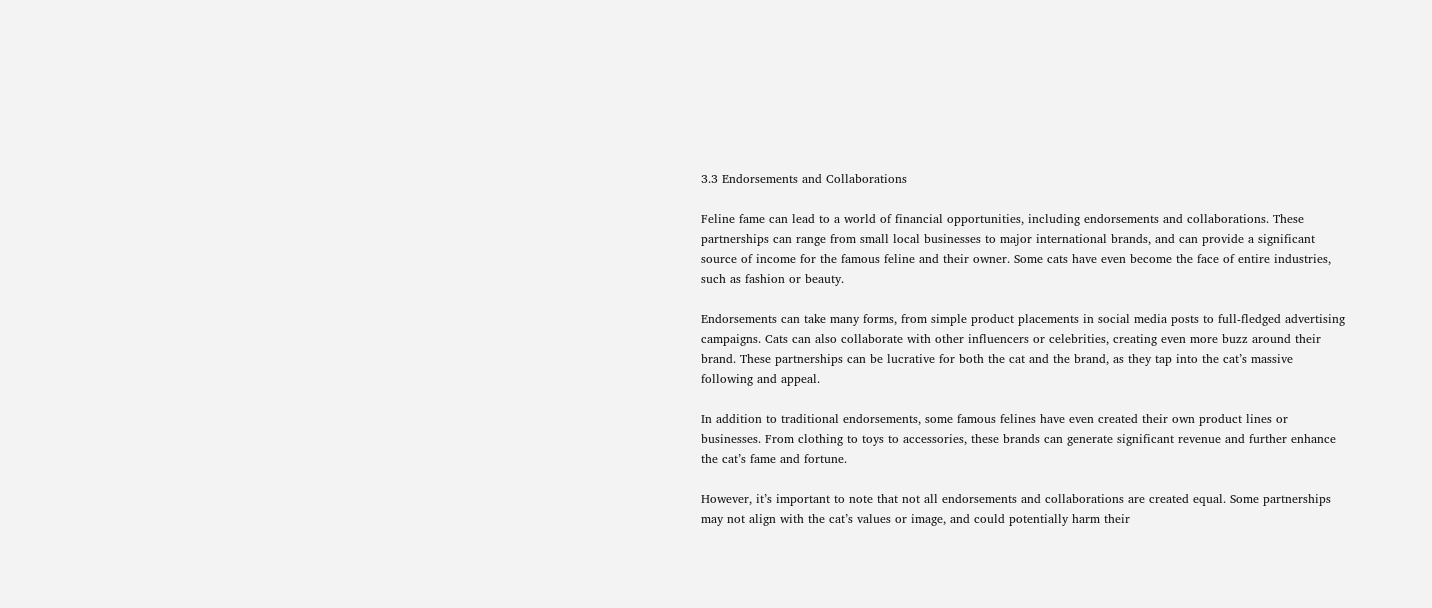3.3 Endorsements and Collaborations

Feline fame can lead to a world of financial opportunities, including endorsements and collaborations. These partnerships can range from small local businesses to major international brands, and can provide a significant source of income for the famous feline and their owner. Some cats have even become the face of entire industries, such as fashion or beauty.

Endorsements can take many forms, from simple product placements in social media posts to full-fledged advertising campaigns. Cats can also collaborate with other influencers or celebrities, creating even more buzz around their brand. These partnerships can be lucrative for both the cat and the brand, as they tap into the cat’s massive following and appeal.

In addition to traditional endorsements, some famous felines have even created their own product lines or businesses. From clothing to toys to accessories, these brands can generate significant revenue and further enhance the cat’s fame and fortune.

However, it’s important to note that not all endorsements and collaborations are created equal. Some partnerships may not align with the cat’s values or image, and could potentially harm their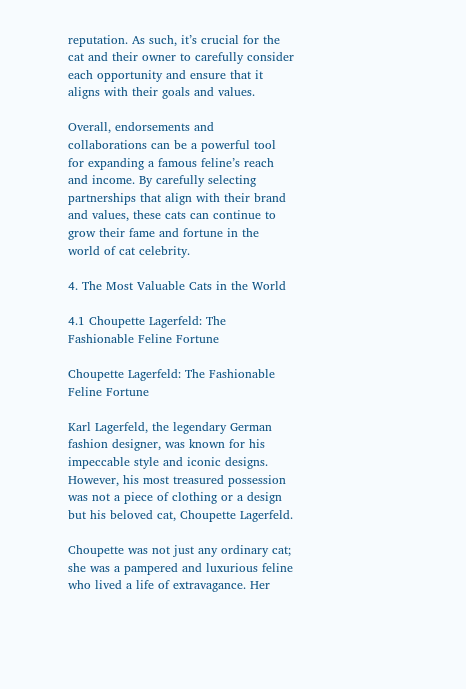reputation. As such, it’s crucial for the cat and their owner to carefully consider each opportunity and ensure that it aligns with their goals and values.

Overall, endorsements and collaborations can be a powerful tool for expanding a famous feline’s reach and income. By carefully selecting partnerships that align with their brand and values, these cats can continue to grow their fame and fortune in the world of cat celebrity.

4. The Most Valuable Cats in the World

4.1 Choupette Lagerfeld: The Fashionable Feline Fortune

Choupette Lagerfeld: The Fashionable Feline Fortune

Karl Lagerfeld, the legendary German fashion designer, was known for his impeccable style and iconic designs. However, his most treasured possession was not a piece of clothing or a design but his beloved cat, Choupette Lagerfeld.

Choupette was not just any ordinary cat; she was a pampered and luxurious feline who lived a life of extravagance. Her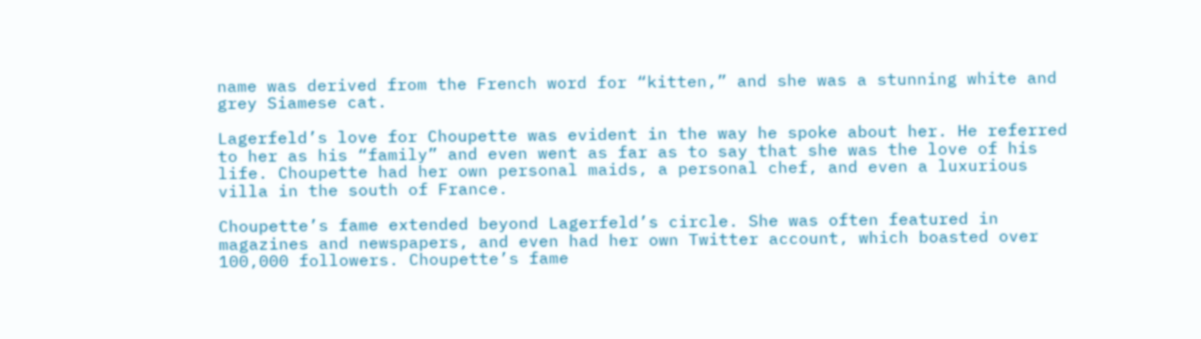name was derived from the French word for “kitten,” and she was a stunning white and grey Siamese cat.

Lagerfeld’s love for Choupette was evident in the way he spoke about her. He referred to her as his “family” and even went as far as to say that she was the love of his life. Choupette had her own personal maids, a personal chef, and even a luxurious villa in the south of France.

Choupette’s fame extended beyond Lagerfeld’s circle. She was often featured in magazines and newspapers, and even had her own Twitter account, which boasted over 100,000 followers. Choupette’s fame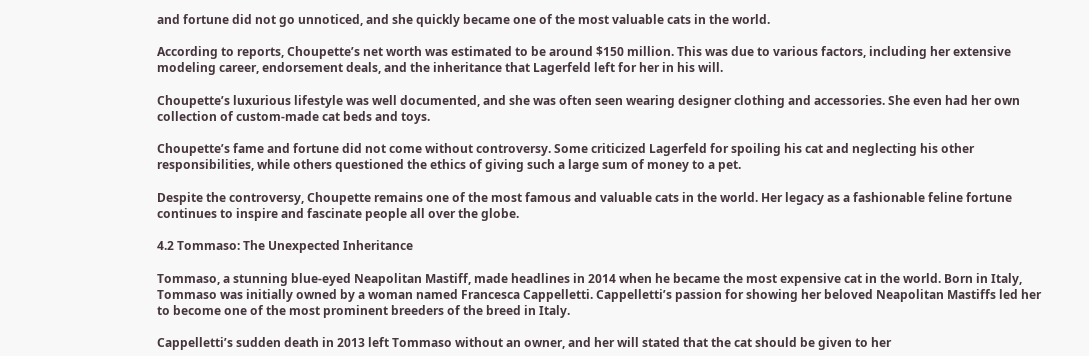and fortune did not go unnoticed, and she quickly became one of the most valuable cats in the world.

According to reports, Choupette’s net worth was estimated to be around $150 million. This was due to various factors, including her extensive modeling career, endorsement deals, and the inheritance that Lagerfeld left for her in his will.

Choupette’s luxurious lifestyle was well documented, and she was often seen wearing designer clothing and accessories. She even had her own collection of custom-made cat beds and toys.

Choupette’s fame and fortune did not come without controversy. Some criticized Lagerfeld for spoiling his cat and neglecting his other responsibilities, while others questioned the ethics of giving such a large sum of money to a pet.

Despite the controversy, Choupette remains one of the most famous and valuable cats in the world. Her legacy as a fashionable feline fortune continues to inspire and fascinate people all over the globe.

4.2 Tommaso: The Unexpected Inheritance

Tommaso, a stunning blue-eyed Neapolitan Mastiff, made headlines in 2014 when he became the most expensive cat in the world. Born in Italy, Tommaso was initially owned by a woman named Francesca Cappelletti. Cappelletti’s passion for showing her beloved Neapolitan Mastiffs led her to become one of the most prominent breeders of the breed in Italy.

Cappelletti’s sudden death in 2013 left Tommaso without an owner, and her will stated that the cat should be given to her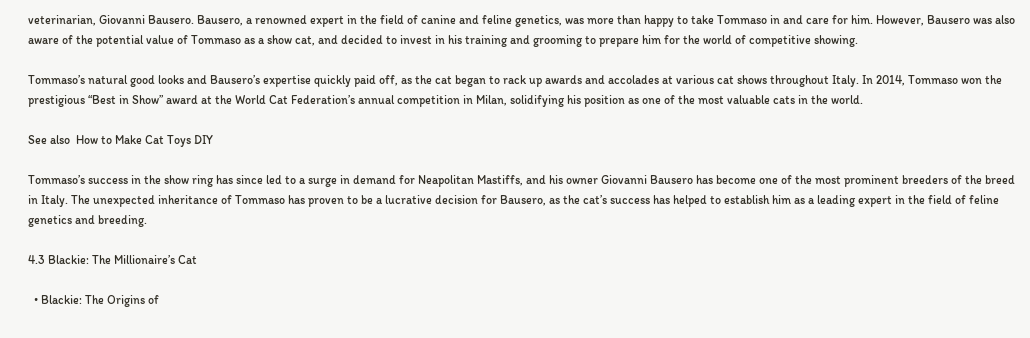veterinarian, Giovanni Bausero. Bausero, a renowned expert in the field of canine and feline genetics, was more than happy to take Tommaso in and care for him. However, Bausero was also aware of the potential value of Tommaso as a show cat, and decided to invest in his training and grooming to prepare him for the world of competitive showing.

Tommaso’s natural good looks and Bausero’s expertise quickly paid off, as the cat began to rack up awards and accolades at various cat shows throughout Italy. In 2014, Tommaso won the prestigious “Best in Show” award at the World Cat Federation’s annual competition in Milan, solidifying his position as one of the most valuable cats in the world.

See also  How to Make Cat Toys DIY

Tommaso’s success in the show ring has since led to a surge in demand for Neapolitan Mastiffs, and his owner Giovanni Bausero has become one of the most prominent breeders of the breed in Italy. The unexpected inheritance of Tommaso has proven to be a lucrative decision for Bausero, as the cat’s success has helped to establish him as a leading expert in the field of feline genetics and breeding.

4.3 Blackie: The Millionaire’s Cat

  • Blackie: The Origins of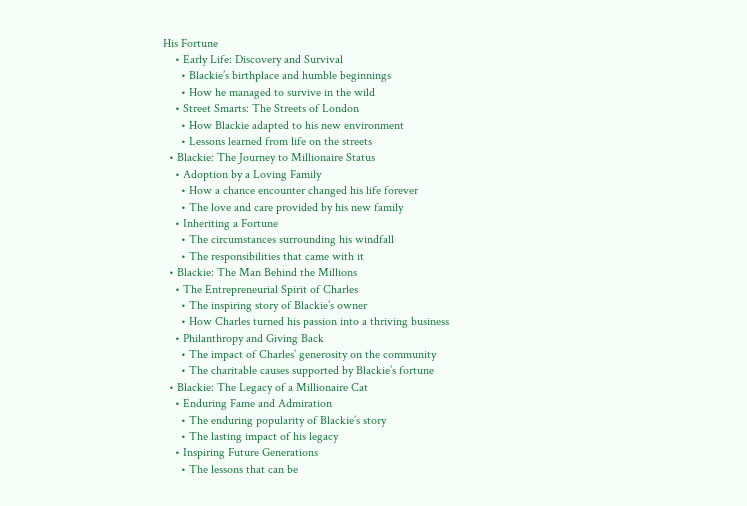His Fortune
    • Early Life: Discovery and Survival
      • Blackie’s birthplace and humble beginnings
      • How he managed to survive in the wild
    • Street Smarts: The Streets of London
      • How Blackie adapted to his new environment
      • Lessons learned from life on the streets
  • Blackie: The Journey to Millionaire Status
    • Adoption by a Loving Family
      • How a chance encounter changed his life forever
      • The love and care provided by his new family
    • Inheriting a Fortune
      • The circumstances surrounding his windfall
      • The responsibilities that came with it
  • Blackie: The Man Behind the Millions
    • The Entrepreneurial Spirit of Charles
      • The inspiring story of Blackie’s owner
      • How Charles turned his passion into a thriving business
    • Philanthropy and Giving Back
      • The impact of Charles’ generosity on the community
      • The charitable causes supported by Blackie’s fortune
  • Blackie: The Legacy of a Millionaire Cat
    • Enduring Fame and Admiration
      • The enduring popularity of Blackie’s story
      • The lasting impact of his legacy
    • Inspiring Future Generations
      • The lessons that can be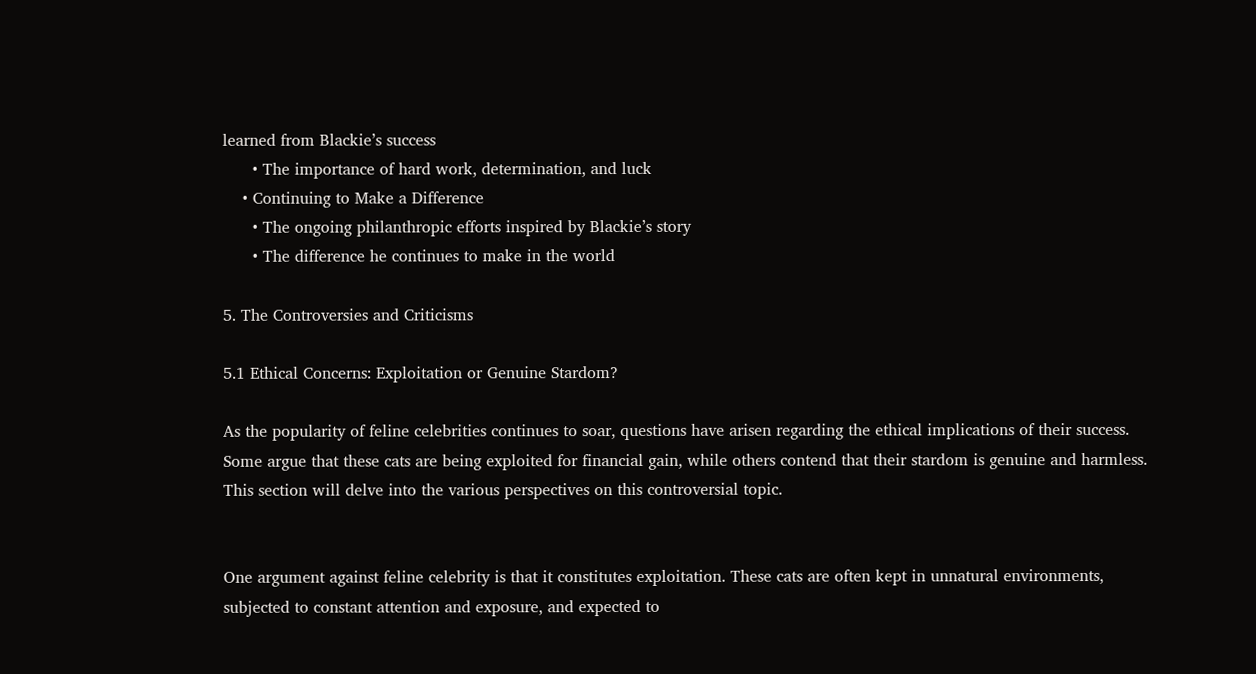learned from Blackie’s success
      • The importance of hard work, determination, and luck
    • Continuing to Make a Difference
      • The ongoing philanthropic efforts inspired by Blackie’s story
      • The difference he continues to make in the world

5. The Controversies and Criticisms

5.1 Ethical Concerns: Exploitation or Genuine Stardom?

As the popularity of feline celebrities continues to soar, questions have arisen regarding the ethical implications of their success. Some argue that these cats are being exploited for financial gain, while others contend that their stardom is genuine and harmless. This section will delve into the various perspectives on this controversial topic.


One argument against feline celebrity is that it constitutes exploitation. These cats are often kept in unnatural environments, subjected to constant attention and exposure, and expected to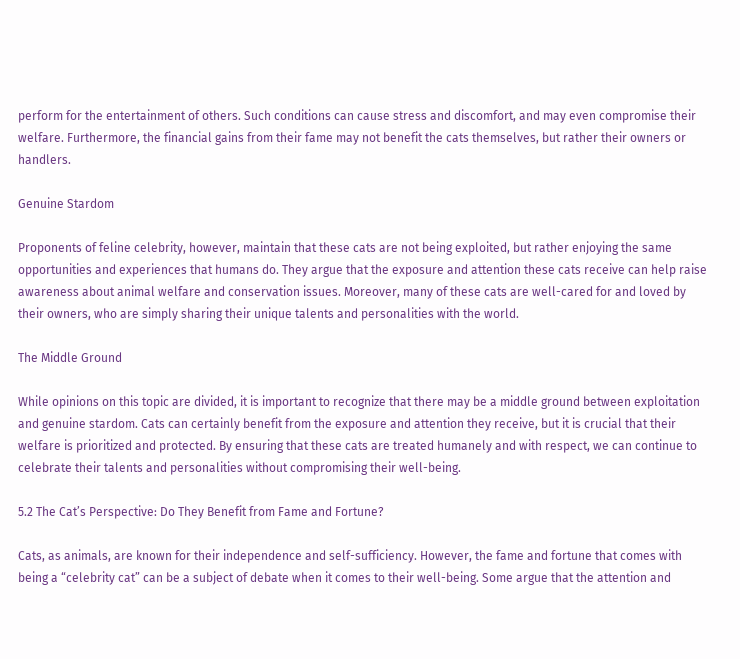perform for the entertainment of others. Such conditions can cause stress and discomfort, and may even compromise their welfare. Furthermore, the financial gains from their fame may not benefit the cats themselves, but rather their owners or handlers.

Genuine Stardom

Proponents of feline celebrity, however, maintain that these cats are not being exploited, but rather enjoying the same opportunities and experiences that humans do. They argue that the exposure and attention these cats receive can help raise awareness about animal welfare and conservation issues. Moreover, many of these cats are well-cared for and loved by their owners, who are simply sharing their unique talents and personalities with the world.

The Middle Ground

While opinions on this topic are divided, it is important to recognize that there may be a middle ground between exploitation and genuine stardom. Cats can certainly benefit from the exposure and attention they receive, but it is crucial that their welfare is prioritized and protected. By ensuring that these cats are treated humanely and with respect, we can continue to celebrate their talents and personalities without compromising their well-being.

5.2 The Cat’s Perspective: Do They Benefit from Fame and Fortune?

Cats, as animals, are known for their independence and self-sufficiency. However, the fame and fortune that comes with being a “celebrity cat” can be a subject of debate when it comes to their well-being. Some argue that the attention and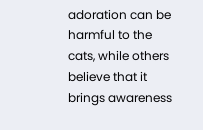adoration can be harmful to the cats, while others believe that it brings awareness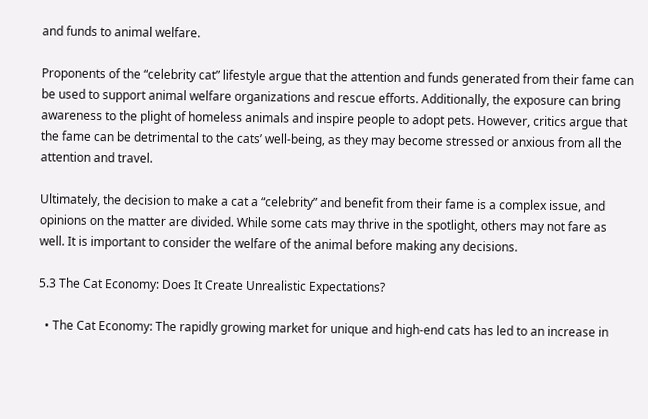and funds to animal welfare.

Proponents of the “celebrity cat” lifestyle argue that the attention and funds generated from their fame can be used to support animal welfare organizations and rescue efforts. Additionally, the exposure can bring awareness to the plight of homeless animals and inspire people to adopt pets. However, critics argue that the fame can be detrimental to the cats’ well-being, as they may become stressed or anxious from all the attention and travel.

Ultimately, the decision to make a cat a “celebrity” and benefit from their fame is a complex issue, and opinions on the matter are divided. While some cats may thrive in the spotlight, others may not fare as well. It is important to consider the welfare of the animal before making any decisions.

5.3 The Cat Economy: Does It Create Unrealistic Expectations?

  • The Cat Economy: The rapidly growing market for unique and high-end cats has led to an increase in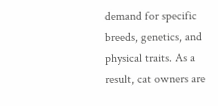demand for specific breeds, genetics, and physical traits. As a result, cat owners are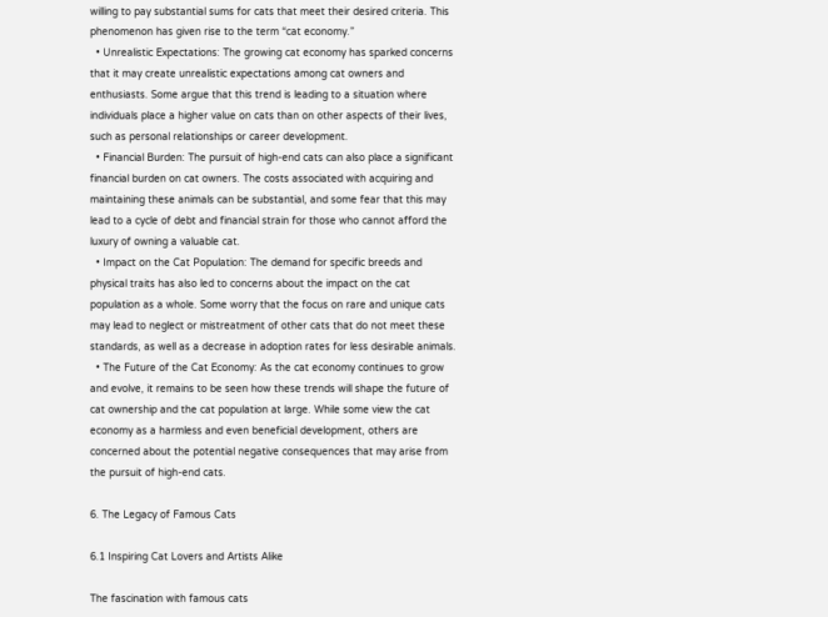willing to pay substantial sums for cats that meet their desired criteria. This phenomenon has given rise to the term “cat economy.”
  • Unrealistic Expectations: The growing cat economy has sparked concerns that it may create unrealistic expectations among cat owners and enthusiasts. Some argue that this trend is leading to a situation where individuals place a higher value on cats than on other aspects of their lives, such as personal relationships or career development.
  • Financial Burden: The pursuit of high-end cats can also place a significant financial burden on cat owners. The costs associated with acquiring and maintaining these animals can be substantial, and some fear that this may lead to a cycle of debt and financial strain for those who cannot afford the luxury of owning a valuable cat.
  • Impact on the Cat Population: The demand for specific breeds and physical traits has also led to concerns about the impact on the cat population as a whole. Some worry that the focus on rare and unique cats may lead to neglect or mistreatment of other cats that do not meet these standards, as well as a decrease in adoption rates for less desirable animals.
  • The Future of the Cat Economy: As the cat economy continues to grow and evolve, it remains to be seen how these trends will shape the future of cat ownership and the cat population at large. While some view the cat economy as a harmless and even beneficial development, others are concerned about the potential negative consequences that may arise from the pursuit of high-end cats.

6. The Legacy of Famous Cats

6.1 Inspiring Cat Lovers and Artists Alike

The fascination with famous cats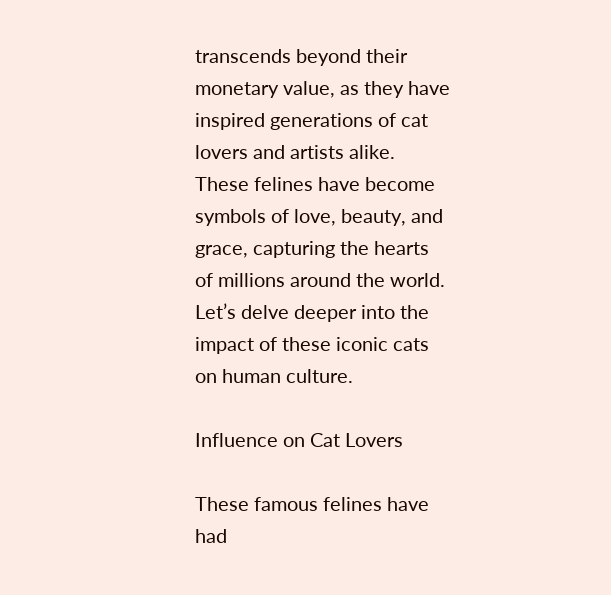transcends beyond their monetary value, as they have inspired generations of cat lovers and artists alike. These felines have become symbols of love, beauty, and grace, capturing the hearts of millions around the world. Let’s delve deeper into the impact of these iconic cats on human culture.

Influence on Cat Lovers

These famous felines have had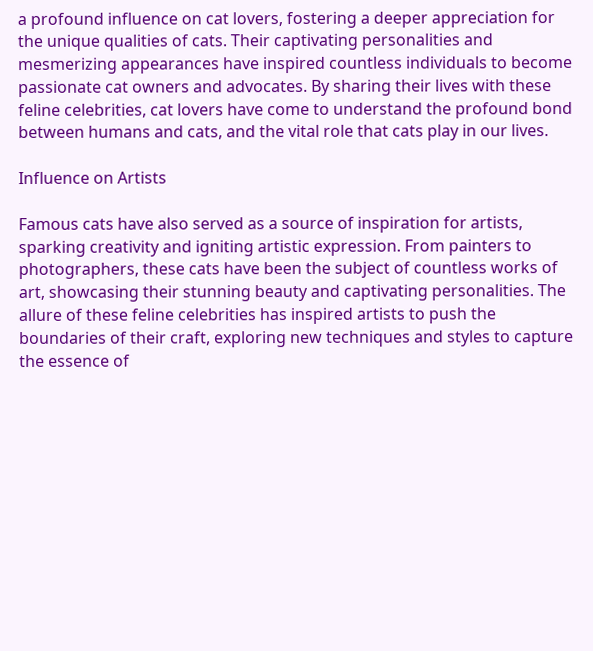a profound influence on cat lovers, fostering a deeper appreciation for the unique qualities of cats. Their captivating personalities and mesmerizing appearances have inspired countless individuals to become passionate cat owners and advocates. By sharing their lives with these feline celebrities, cat lovers have come to understand the profound bond between humans and cats, and the vital role that cats play in our lives.

Influence on Artists

Famous cats have also served as a source of inspiration for artists, sparking creativity and igniting artistic expression. From painters to photographers, these cats have been the subject of countless works of art, showcasing their stunning beauty and captivating personalities. The allure of these feline celebrities has inspired artists to push the boundaries of their craft, exploring new techniques and styles to capture the essence of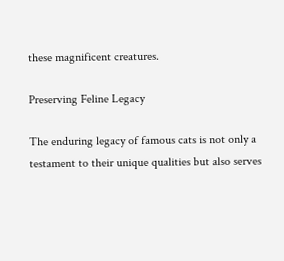these magnificent creatures.

Preserving Feline Legacy

The enduring legacy of famous cats is not only a testament to their unique qualities but also serves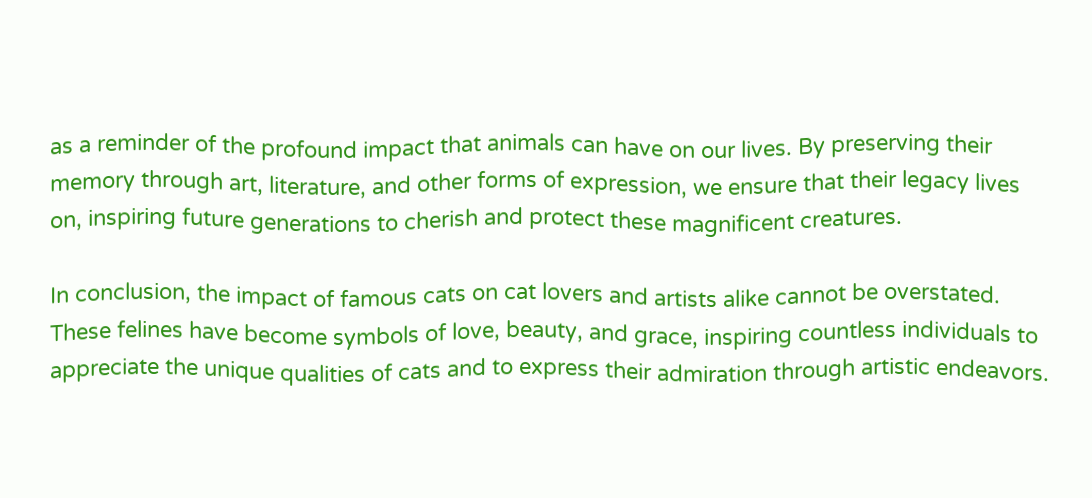as a reminder of the profound impact that animals can have on our lives. By preserving their memory through art, literature, and other forms of expression, we ensure that their legacy lives on, inspiring future generations to cherish and protect these magnificent creatures.

In conclusion, the impact of famous cats on cat lovers and artists alike cannot be overstated. These felines have become symbols of love, beauty, and grace, inspiring countless individuals to appreciate the unique qualities of cats and to express their admiration through artistic endeavors.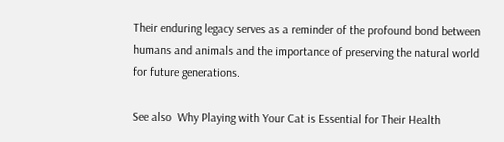Their enduring legacy serves as a reminder of the profound bond between humans and animals and the importance of preserving the natural world for future generations.

See also  Why Playing with Your Cat is Essential for Their Health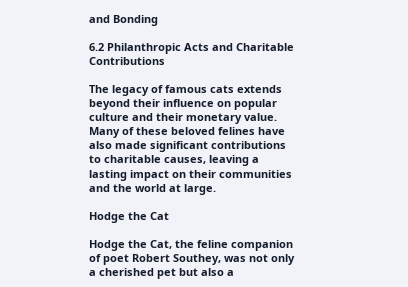and Bonding

6.2 Philanthropic Acts and Charitable Contributions

The legacy of famous cats extends beyond their influence on popular culture and their monetary value. Many of these beloved felines have also made significant contributions to charitable causes, leaving a lasting impact on their communities and the world at large.

Hodge the Cat

Hodge the Cat, the feline companion of poet Robert Southey, was not only a cherished pet but also a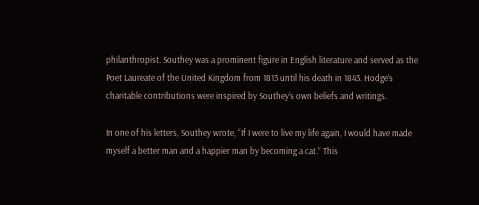philanthropist. Southey was a prominent figure in English literature and served as the Poet Laureate of the United Kingdom from 1813 until his death in 1843. Hodge’s charitable contributions were inspired by Southey’s own beliefs and writings.

In one of his letters, Southey wrote, “If I were to live my life again, I would have made myself a better man and a happier man by becoming a cat.” This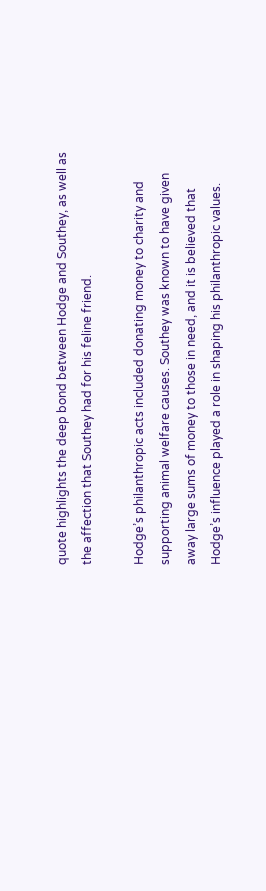quote highlights the deep bond between Hodge and Southey, as well as the affection that Southey had for his feline friend.

Hodge’s philanthropic acts included donating money to charity and supporting animal welfare causes. Southey was known to have given away large sums of money to those in need, and it is believed that Hodge’s influence played a role in shaping his philanthropic values.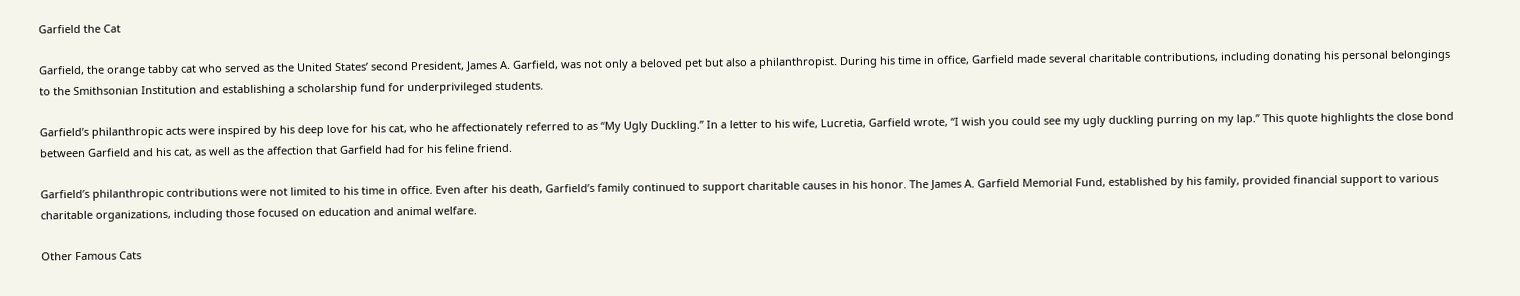Garfield the Cat

Garfield, the orange tabby cat who served as the United States’ second President, James A. Garfield, was not only a beloved pet but also a philanthropist. During his time in office, Garfield made several charitable contributions, including donating his personal belongings to the Smithsonian Institution and establishing a scholarship fund for underprivileged students.

Garfield’s philanthropic acts were inspired by his deep love for his cat, who he affectionately referred to as “My Ugly Duckling.” In a letter to his wife, Lucretia, Garfield wrote, “I wish you could see my ugly duckling purring on my lap.” This quote highlights the close bond between Garfield and his cat, as well as the affection that Garfield had for his feline friend.

Garfield’s philanthropic contributions were not limited to his time in office. Even after his death, Garfield’s family continued to support charitable causes in his honor. The James A. Garfield Memorial Fund, established by his family, provided financial support to various charitable organizations, including those focused on education and animal welfare.

Other Famous Cats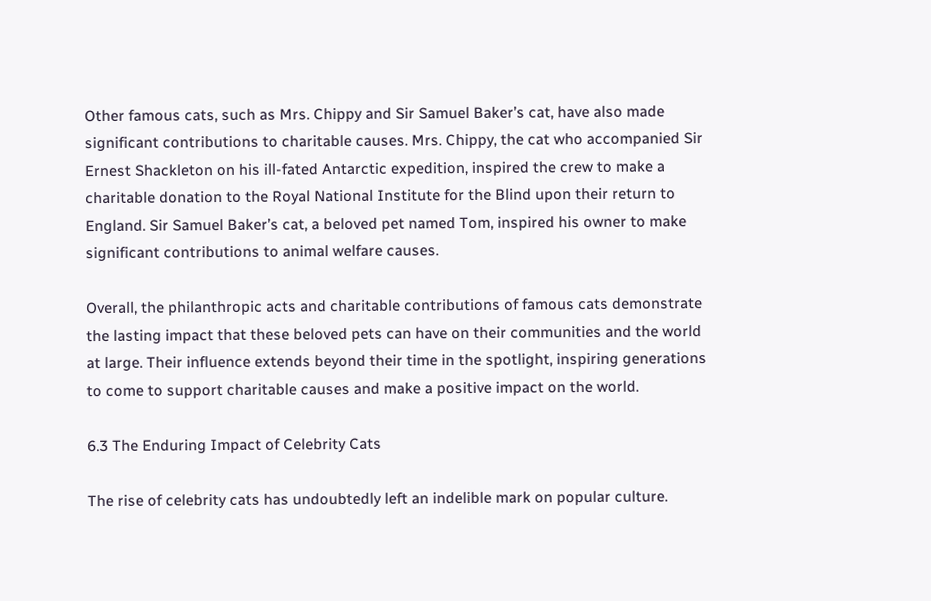Other famous cats, such as Mrs. Chippy and Sir Samuel Baker’s cat, have also made significant contributions to charitable causes. Mrs. Chippy, the cat who accompanied Sir Ernest Shackleton on his ill-fated Antarctic expedition, inspired the crew to make a charitable donation to the Royal National Institute for the Blind upon their return to England. Sir Samuel Baker’s cat, a beloved pet named Tom, inspired his owner to make significant contributions to animal welfare causes.

Overall, the philanthropic acts and charitable contributions of famous cats demonstrate the lasting impact that these beloved pets can have on their communities and the world at large. Their influence extends beyond their time in the spotlight, inspiring generations to come to support charitable causes and make a positive impact on the world.

6.3 The Enduring Impact of Celebrity Cats

The rise of celebrity cats has undoubtedly left an indelible mark on popular culture.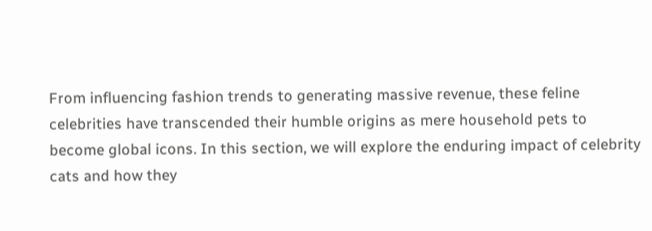From influencing fashion trends to generating massive revenue, these feline celebrities have transcended their humble origins as mere household pets to become global icons. In this section, we will explore the enduring impact of celebrity cats and how they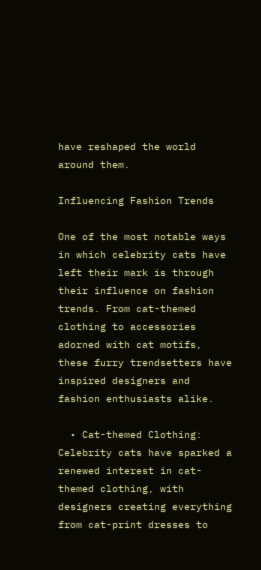have reshaped the world around them.

Influencing Fashion Trends

One of the most notable ways in which celebrity cats have left their mark is through their influence on fashion trends. From cat-themed clothing to accessories adorned with cat motifs, these furry trendsetters have inspired designers and fashion enthusiasts alike.

  • Cat-themed Clothing: Celebrity cats have sparked a renewed interest in cat-themed clothing, with designers creating everything from cat-print dresses to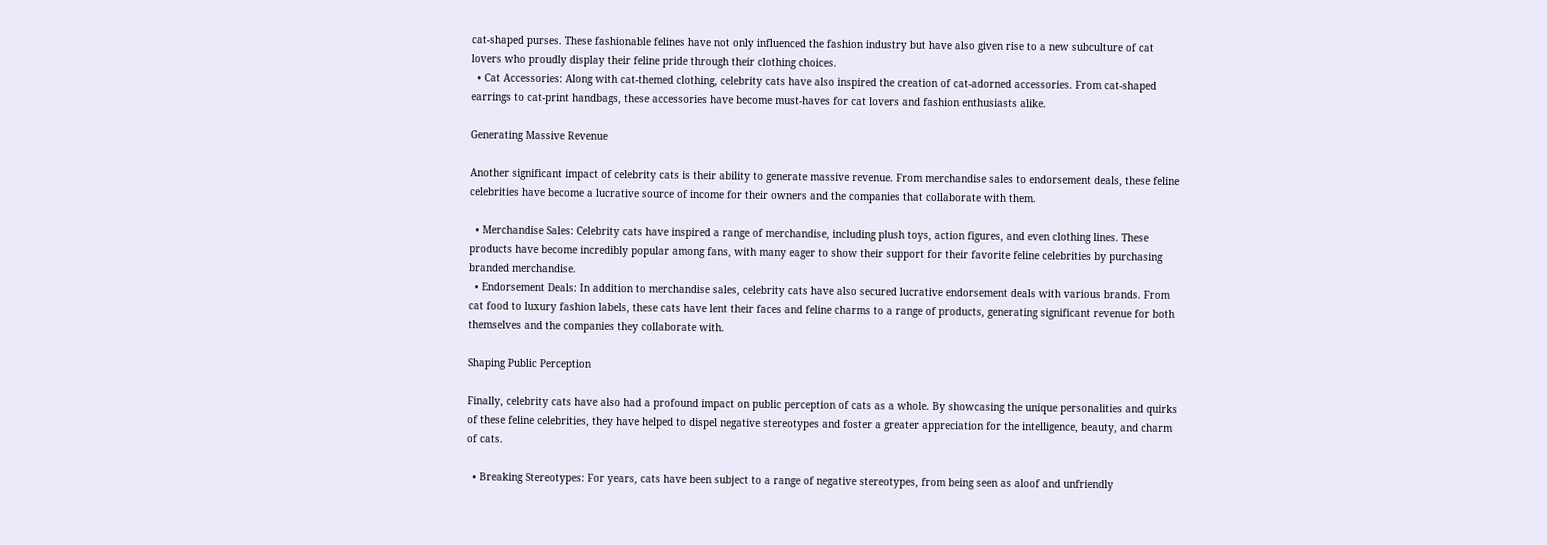cat-shaped purses. These fashionable felines have not only influenced the fashion industry but have also given rise to a new subculture of cat lovers who proudly display their feline pride through their clothing choices.
  • Cat Accessories: Along with cat-themed clothing, celebrity cats have also inspired the creation of cat-adorned accessories. From cat-shaped earrings to cat-print handbags, these accessories have become must-haves for cat lovers and fashion enthusiasts alike.

Generating Massive Revenue

Another significant impact of celebrity cats is their ability to generate massive revenue. From merchandise sales to endorsement deals, these feline celebrities have become a lucrative source of income for their owners and the companies that collaborate with them.

  • Merchandise Sales: Celebrity cats have inspired a range of merchandise, including plush toys, action figures, and even clothing lines. These products have become incredibly popular among fans, with many eager to show their support for their favorite feline celebrities by purchasing branded merchandise.
  • Endorsement Deals: In addition to merchandise sales, celebrity cats have also secured lucrative endorsement deals with various brands. From cat food to luxury fashion labels, these cats have lent their faces and feline charms to a range of products, generating significant revenue for both themselves and the companies they collaborate with.

Shaping Public Perception

Finally, celebrity cats have also had a profound impact on public perception of cats as a whole. By showcasing the unique personalities and quirks of these feline celebrities, they have helped to dispel negative stereotypes and foster a greater appreciation for the intelligence, beauty, and charm of cats.

  • Breaking Stereotypes: For years, cats have been subject to a range of negative stereotypes, from being seen as aloof and unfriendly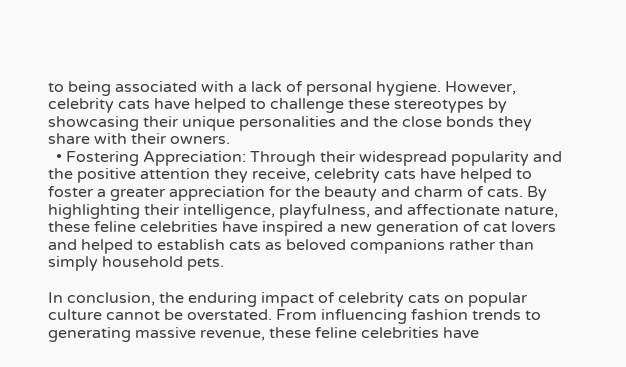to being associated with a lack of personal hygiene. However, celebrity cats have helped to challenge these stereotypes by showcasing their unique personalities and the close bonds they share with their owners.
  • Fostering Appreciation: Through their widespread popularity and the positive attention they receive, celebrity cats have helped to foster a greater appreciation for the beauty and charm of cats. By highlighting their intelligence, playfulness, and affectionate nature, these feline celebrities have inspired a new generation of cat lovers and helped to establish cats as beloved companions rather than simply household pets.

In conclusion, the enduring impact of celebrity cats on popular culture cannot be overstated. From influencing fashion trends to generating massive revenue, these feline celebrities have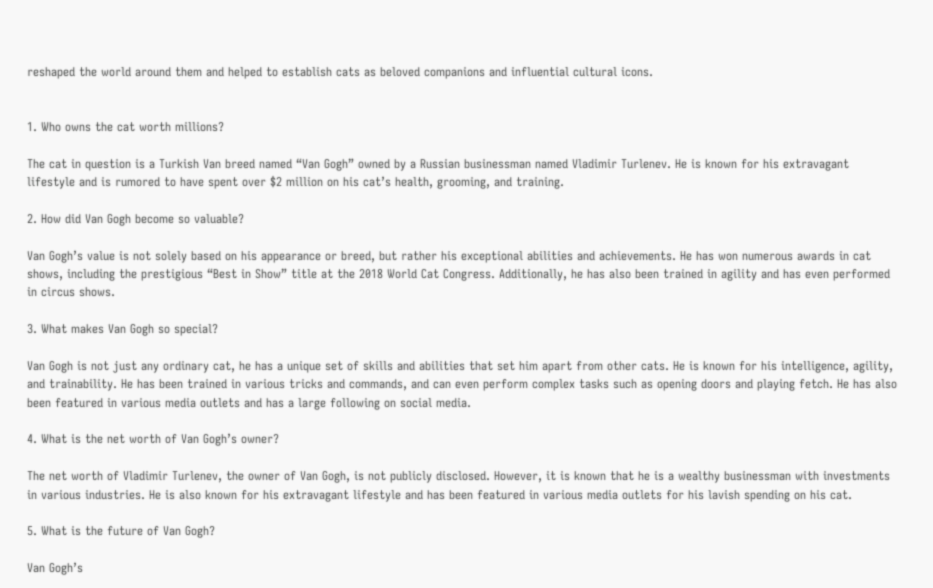reshaped the world around them and helped to establish cats as beloved companions and influential cultural icons.


1. Who owns the cat worth millions?

The cat in question is a Turkish Van breed named “Van Gogh” owned by a Russian businessman named Vladimir Turlenev. He is known for his extravagant lifestyle and is rumored to have spent over $2 million on his cat’s health, grooming, and training.

2. How did Van Gogh become so valuable?

Van Gogh’s value is not solely based on his appearance or breed, but rather his exceptional abilities and achievements. He has won numerous awards in cat shows, including the prestigious “Best in Show” title at the 2018 World Cat Congress. Additionally, he has also been trained in agility and has even performed in circus shows.

3. What makes Van Gogh so special?

Van Gogh is not just any ordinary cat, he has a unique set of skills and abilities that set him apart from other cats. He is known for his intelligence, agility, and trainability. He has been trained in various tricks and commands, and can even perform complex tasks such as opening doors and playing fetch. He has also been featured in various media outlets and has a large following on social media.

4. What is the net worth of Van Gogh’s owner?

The net worth of Vladimir Turlenev, the owner of Van Gogh, is not publicly disclosed. However, it is known that he is a wealthy businessman with investments in various industries. He is also known for his extravagant lifestyle and has been featured in various media outlets for his lavish spending on his cat.

5. What is the future of Van Gogh?

Van Gogh’s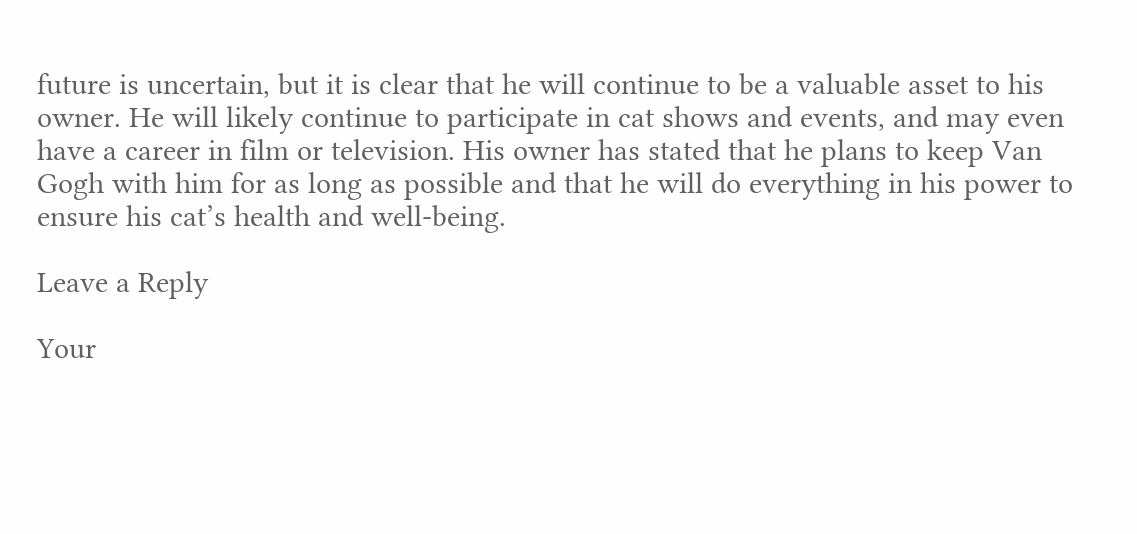future is uncertain, but it is clear that he will continue to be a valuable asset to his owner. He will likely continue to participate in cat shows and events, and may even have a career in film or television. His owner has stated that he plans to keep Van Gogh with him for as long as possible and that he will do everything in his power to ensure his cat’s health and well-being.

Leave a Reply

Your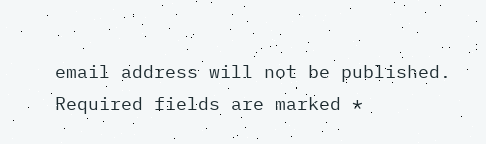email address will not be published. Required fields are marked *